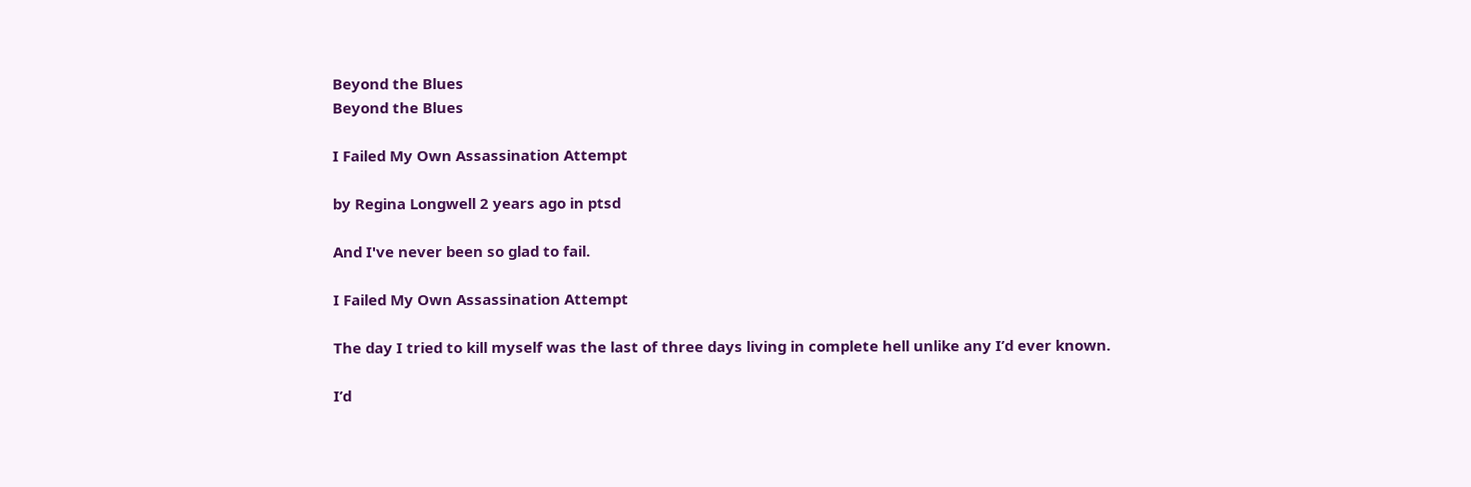Beyond the Blues
Beyond the Blues

I Failed My Own Assassination Attempt

by Regina Longwell 2 years ago in ptsd

And I've never been so glad to fail.

I Failed My Own Assassination Attempt

The day I tried to kill myself was the last of three days living in complete hell unlike any I’d ever known.

I’d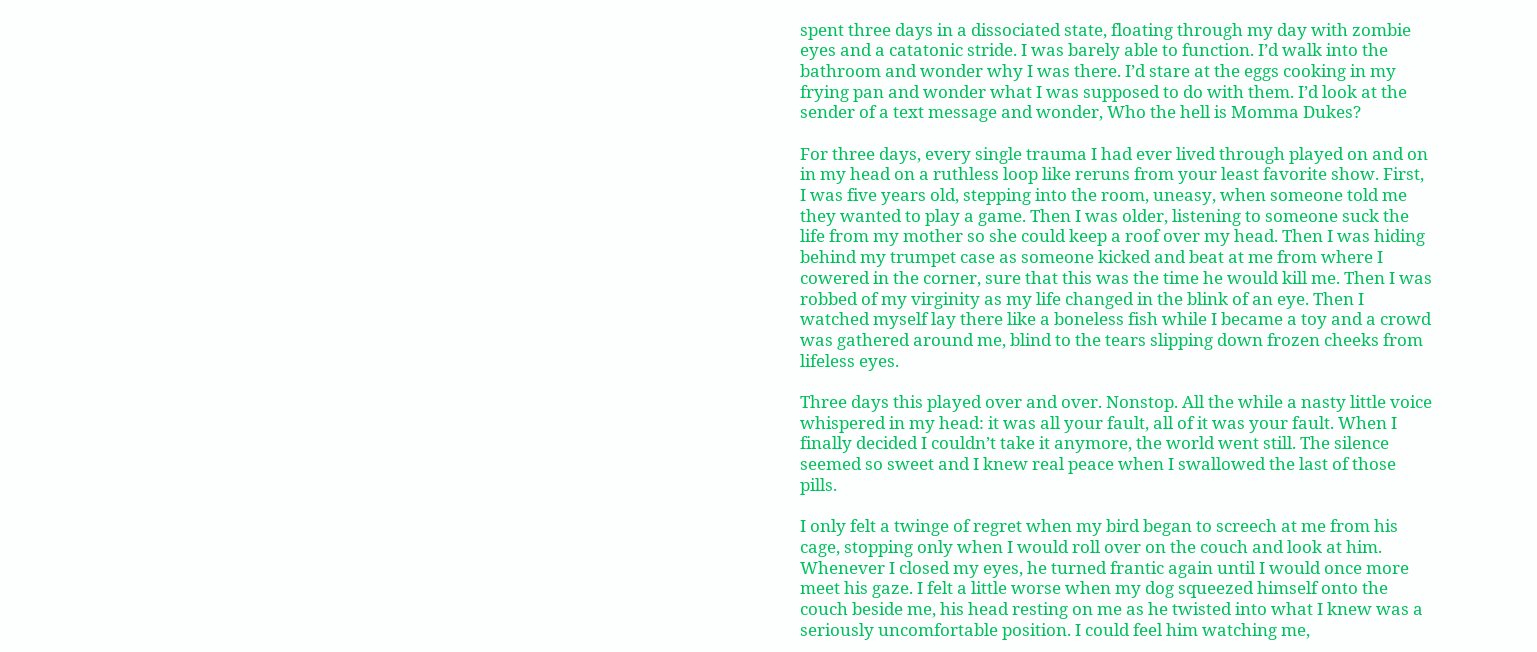spent three days in a dissociated state, floating through my day with zombie eyes and a catatonic stride. I was barely able to function. I’d walk into the bathroom and wonder why I was there. I’d stare at the eggs cooking in my frying pan and wonder what I was supposed to do with them. I’d look at the sender of a text message and wonder, Who the hell is Momma Dukes?

For three days, every single trauma I had ever lived through played on and on in my head on a ruthless loop like reruns from your least favorite show. First, I was five years old, stepping into the room, uneasy, when someone told me they wanted to play a game. Then I was older, listening to someone suck the life from my mother so she could keep a roof over my head. Then I was hiding behind my trumpet case as someone kicked and beat at me from where I cowered in the corner, sure that this was the time he would kill me. Then I was robbed of my virginity as my life changed in the blink of an eye. Then I watched myself lay there like a boneless fish while I became a toy and a crowd was gathered around me, blind to the tears slipping down frozen cheeks from lifeless eyes.

Three days this played over and over. Nonstop. All the while a nasty little voice whispered in my head: it was all your fault, all of it was your fault. When I finally decided I couldn’t take it anymore, the world went still. The silence seemed so sweet and I knew real peace when I swallowed the last of those pills.

I only felt a twinge of regret when my bird began to screech at me from his cage, stopping only when I would roll over on the couch and look at him. Whenever I closed my eyes, he turned frantic again until I would once more meet his gaze. I felt a little worse when my dog squeezed himself onto the couch beside me, his head resting on me as he twisted into what I knew was a seriously uncomfortable position. I could feel him watching me,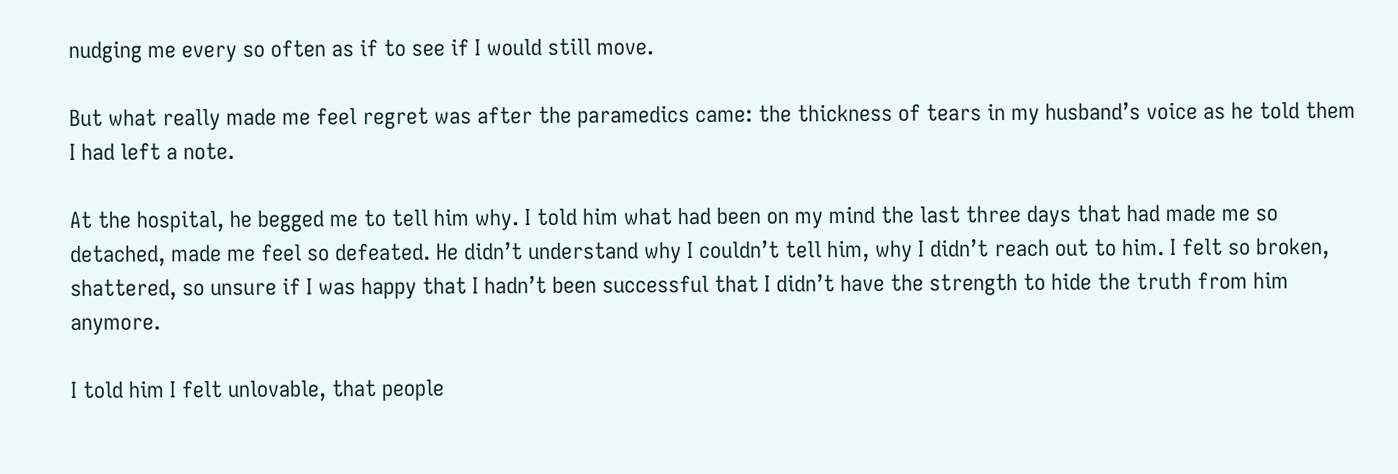nudging me every so often as if to see if I would still move.

But what really made me feel regret was after the paramedics came: the thickness of tears in my husband’s voice as he told them I had left a note.

At the hospital, he begged me to tell him why. I told him what had been on my mind the last three days that had made me so detached, made me feel so defeated. He didn’t understand why I couldn’t tell him, why I didn’t reach out to him. I felt so broken, shattered, so unsure if I was happy that I hadn’t been successful that I didn’t have the strength to hide the truth from him anymore.

I told him I felt unlovable, that people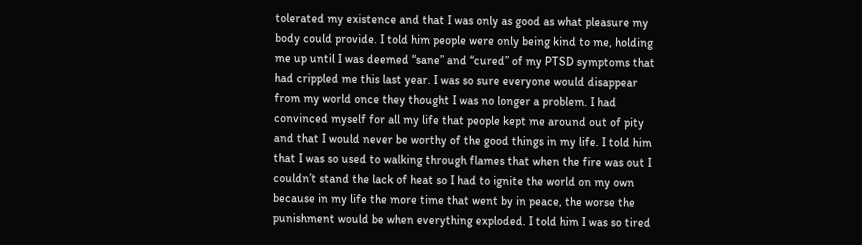tolerated my existence and that I was only as good as what pleasure my body could provide. I told him people were only being kind to me, holding me up until I was deemed “sane” and “cured” of my PTSD symptoms that had crippled me this last year. I was so sure everyone would disappear from my world once they thought I was no longer a problem. I had convinced myself for all my life that people kept me around out of pity and that I would never be worthy of the good things in my life. I told him that I was so used to walking through flames that when the fire was out I couldn’t stand the lack of heat so I had to ignite the world on my own because in my life the more time that went by in peace, the worse the punishment would be when everything exploded. I told him I was so tired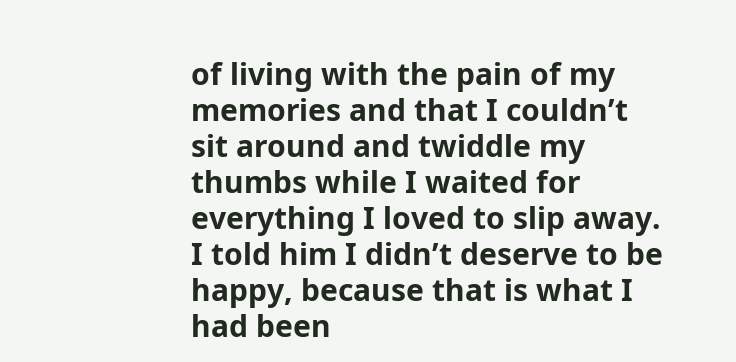of living with the pain of my memories and that I couldn’t sit around and twiddle my thumbs while I waited for everything I loved to slip away. I told him I didn’t deserve to be happy, because that is what I had been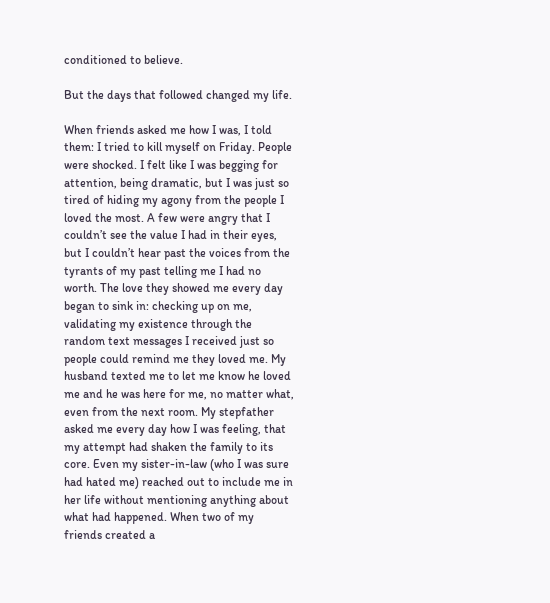conditioned to believe.

But the days that followed changed my life.

When friends asked me how I was, I told them: I tried to kill myself on Friday. People were shocked. I felt like I was begging for attention, being dramatic, but I was just so tired of hiding my agony from the people I loved the most. A few were angry that I couldn’t see the value I had in their eyes, but I couldn’t hear past the voices from the tyrants of my past telling me I had no worth. The love they showed me every day began to sink in: checking up on me, validating my existence through the random text messages I received just so people could remind me they loved me. My husband texted me to let me know he loved me and he was here for me, no matter what, even from the next room. My stepfather asked me every day how I was feeling, that my attempt had shaken the family to its core. Even my sister-in-law (who I was sure had hated me) reached out to include me in her life without mentioning anything about what had happened. When two of my friends created a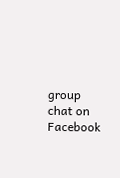group chat on Facebook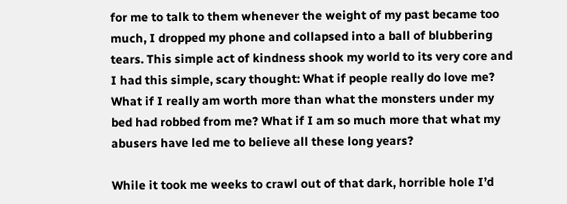for me to talk to them whenever the weight of my past became too much, I dropped my phone and collapsed into a ball of blubbering tears. This simple act of kindness shook my world to its very core and I had this simple, scary thought: What if people really do love me? What if I really am worth more than what the monsters under my bed had robbed from me? What if I am so much more that what my abusers have led me to believe all these long years?

While it took me weeks to crawl out of that dark, horrible hole I’d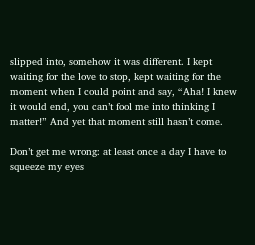slipped into, somehow it was different. I kept waiting for the love to stop, kept waiting for the moment when I could point and say, “Aha! I knew it would end, you can’t fool me into thinking I matter!” And yet that moment still hasn’t come.

Don’t get me wrong: at least once a day I have to squeeze my eyes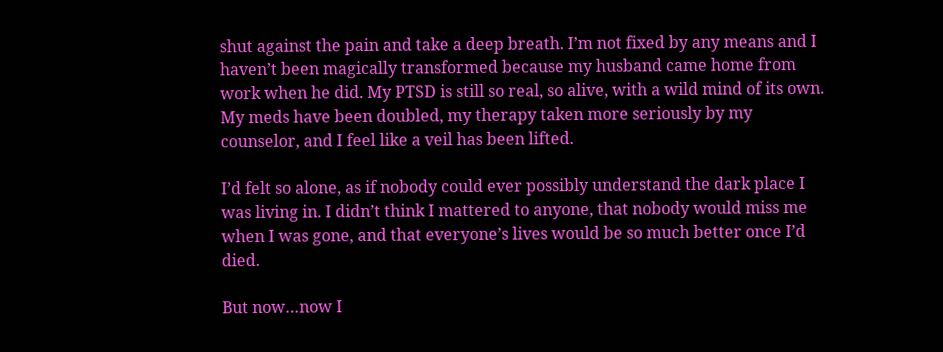shut against the pain and take a deep breath. I’m not fixed by any means and I haven’t been magically transformed because my husband came home from work when he did. My PTSD is still so real, so alive, with a wild mind of its own. My meds have been doubled, my therapy taken more seriously by my counselor, and I feel like a veil has been lifted.

I’d felt so alone, as if nobody could ever possibly understand the dark place I was living in. I didn’t think I mattered to anyone, that nobody would miss me when I was gone, and that everyone’s lives would be so much better once I’d died.

But now…now I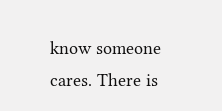know someone cares. There is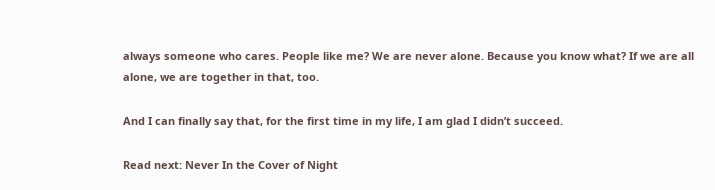always someone who cares. People like me? We are never alone. Because you know what? If we are all alone, we are together in that, too.

And I can finally say that, for the first time in my life, I am glad I didn’t succeed.

Read next: Never In the Cover of Night